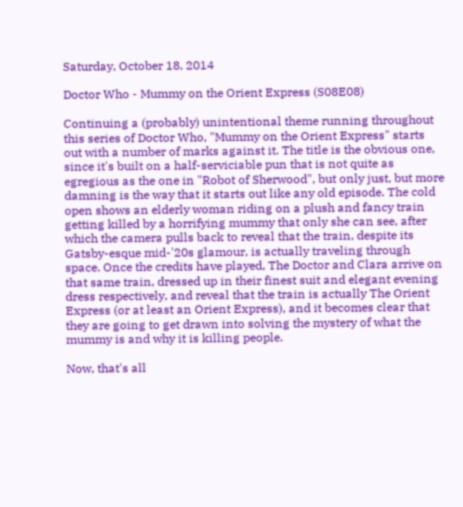Saturday, October 18, 2014

Doctor Who - Mummy on the Orient Express (S08E08)

Continuing a (probably) unintentional theme running throughout this series of Doctor Who, "Mummy on the Orient Express" starts out with a number of marks against it. The title is the obvious one, since it's built on a half-serviciable pun that is not quite as egregious as the one in "Robot of Sherwood", but only just, but more damning is the way that it starts out like any old episode. The cold open shows an elderly woman riding on a plush and fancy train getting killed by a horrifying mummy that only she can see, after which the camera pulls back to reveal that the train, despite its Gatsby-esque mid-'20s glamour, is actually traveling through space. Once the credits have played, The Doctor and Clara arrive on that same train, dressed up in their finest suit and elegant evening dress respectively, and reveal that the train is actually The Orient Express (or at least an Orient Express), and it becomes clear that they are going to get drawn into solving the mystery of what the mummy is and why it is killing people.

Now, that's all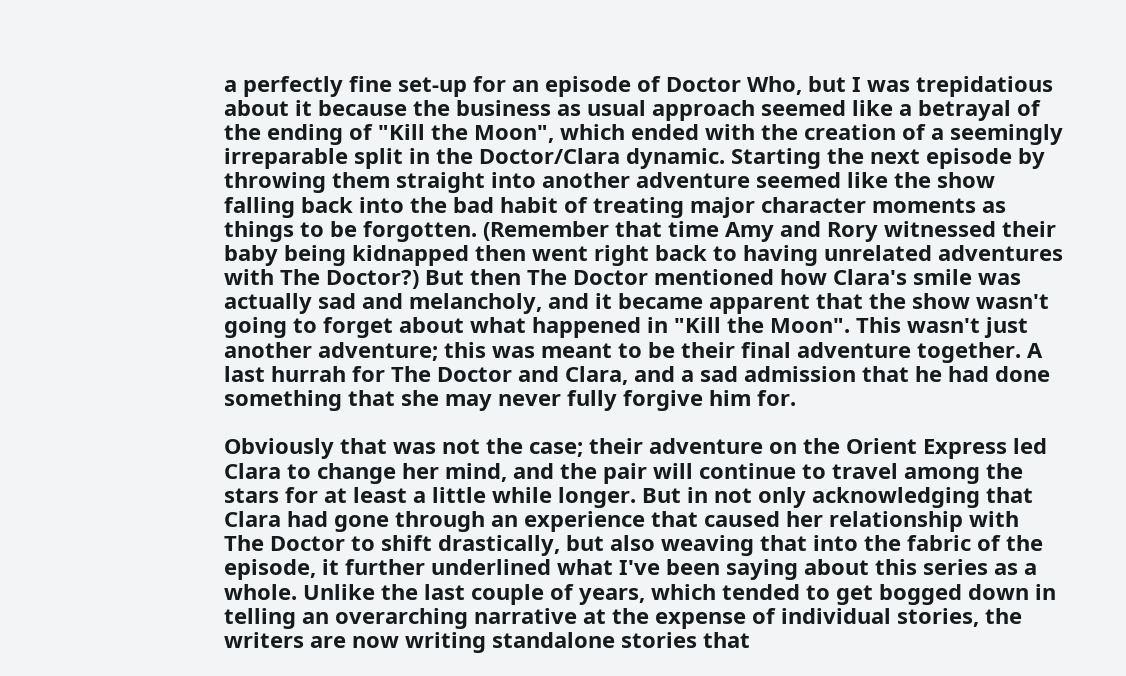a perfectly fine set-up for an episode of Doctor Who, but I was trepidatious about it because the business as usual approach seemed like a betrayal of the ending of "Kill the Moon", which ended with the creation of a seemingly irreparable split in the Doctor/Clara dynamic. Starting the next episode by throwing them straight into another adventure seemed like the show falling back into the bad habit of treating major character moments as things to be forgotten. (Remember that time Amy and Rory witnessed their baby being kidnapped then went right back to having unrelated adventures with The Doctor?) But then The Doctor mentioned how Clara's smile was actually sad and melancholy, and it became apparent that the show wasn't going to forget about what happened in "Kill the Moon". This wasn't just another adventure; this was meant to be their final adventure together. A last hurrah for The Doctor and Clara, and a sad admission that he had done something that she may never fully forgive him for.

Obviously that was not the case; their adventure on the Orient Express led Clara to change her mind, and the pair will continue to travel among the stars for at least a little while longer. But in not only acknowledging that Clara had gone through an experience that caused her relationship with The Doctor to shift drastically, but also weaving that into the fabric of the episode, it further underlined what I've been saying about this series as a whole. Unlike the last couple of years, which tended to get bogged down in telling an overarching narrative at the expense of individual stories, the writers are now writing standalone stories that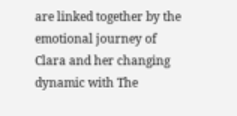are linked together by the emotional journey of Clara and her changing dynamic with The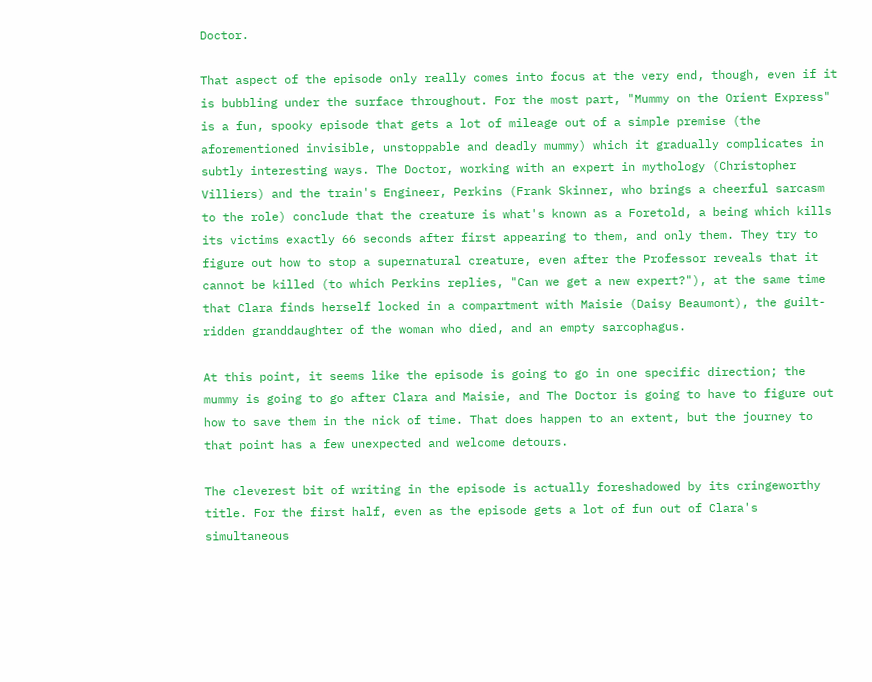Doctor.

That aspect of the episode only really comes into focus at the very end, though, even if it is bubbling under the surface throughout. For the most part, "Mummy on the Orient Express" is a fun, spooky episode that gets a lot of mileage out of a simple premise (the aforementioned invisible, unstoppable and deadly mummy) which it gradually complicates in subtly interesting ways. The Doctor, working with an expert in mythology (Christopher Villiers) and the train's Engineer, Perkins (Frank Skinner, who brings a cheerful sarcasm to the role) conclude that the creature is what's known as a Foretold, a being which kills its victims exactly 66 seconds after first appearing to them, and only them. They try to figure out how to stop a supernatural creature, even after the Professor reveals that it cannot be killed (to which Perkins replies, "Can we get a new expert?"), at the same time that Clara finds herself locked in a compartment with Maisie (Daisy Beaumont), the guilt-ridden granddaughter of the woman who died, and an empty sarcophagus.

At this point, it seems like the episode is going to go in one specific direction; the mummy is going to go after Clara and Maisie, and The Doctor is going to have to figure out how to save them in the nick of time. That does happen to an extent, but the journey to that point has a few unexpected and welcome detours.

The cleverest bit of writing in the episode is actually foreshadowed by its cringeworthy title. For the first half, even as the episode gets a lot of fun out of Clara's simultaneous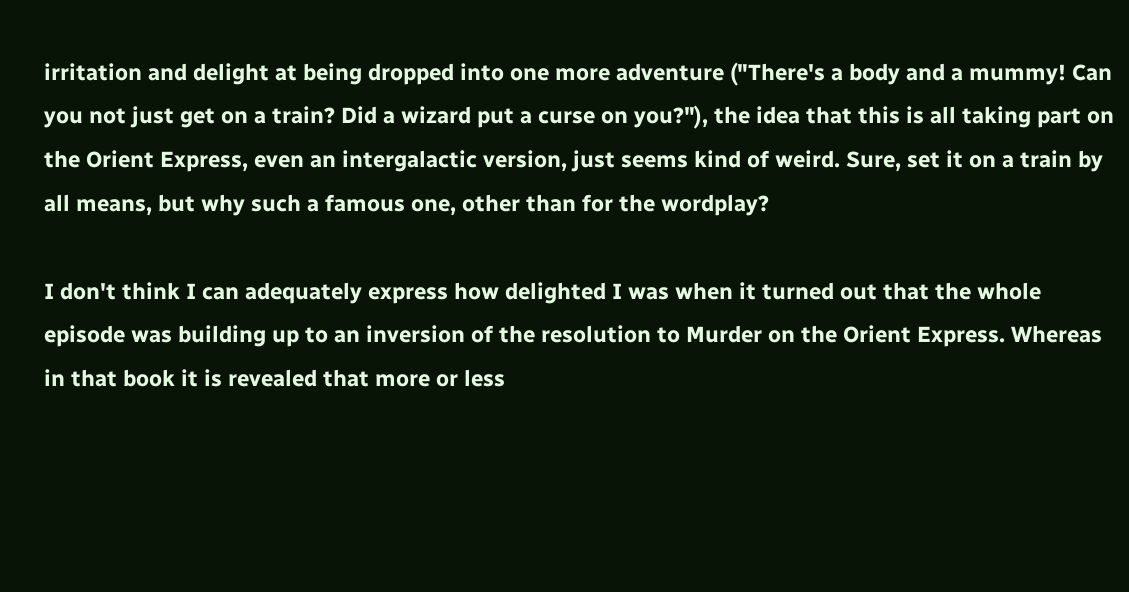irritation and delight at being dropped into one more adventure ("There's a body and a mummy! Can you not just get on a train? Did a wizard put a curse on you?"), the idea that this is all taking part on the Orient Express, even an intergalactic version, just seems kind of weird. Sure, set it on a train by all means, but why such a famous one, other than for the wordplay?

I don't think I can adequately express how delighted I was when it turned out that the whole episode was building up to an inversion of the resolution to Murder on the Orient Express. Whereas in that book it is revealed that more or less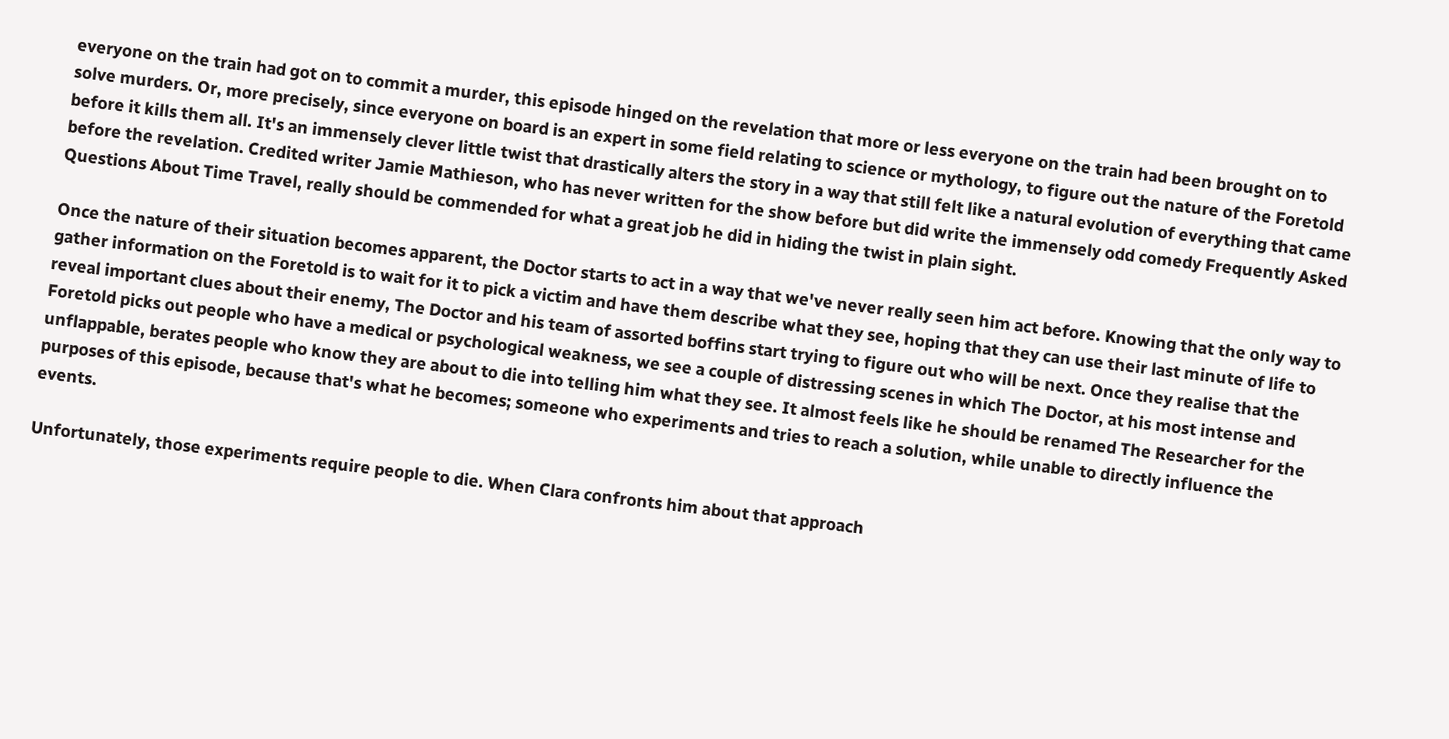everyone on the train had got on to commit a murder, this episode hinged on the revelation that more or less everyone on the train had been brought on to solve murders. Or, more precisely, since everyone on board is an expert in some field relating to science or mythology, to figure out the nature of the Foretold before it kills them all. It's an immensely clever little twist that drastically alters the story in a way that still felt like a natural evolution of everything that came before the revelation. Credited writer Jamie Mathieson, who has never written for the show before but did write the immensely odd comedy Frequently Asked Questions About Time Travel, really should be commended for what a great job he did in hiding the twist in plain sight.

Once the nature of their situation becomes apparent, the Doctor starts to act in a way that we've never really seen him act before. Knowing that the only way to gather information on the Foretold is to wait for it to pick a victim and have them describe what they see, hoping that they can use their last minute of life to reveal important clues about their enemy, The Doctor and his team of assorted boffins start trying to figure out who will be next. Once they realise that the Foretold picks out people who have a medical or psychological weakness, we see a couple of distressing scenes in which The Doctor, at his most intense and unflappable, berates people who know they are about to die into telling him what they see. It almost feels like he should be renamed The Researcher for the purposes of this episode, because that's what he becomes; someone who experiments and tries to reach a solution, while unable to directly influence the events.

Unfortunately, those experiments require people to die. When Clara confronts him about that approach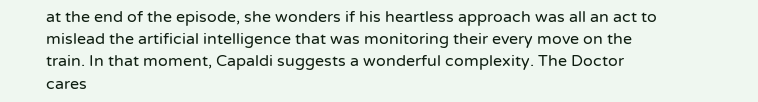at the end of the episode, she wonders if his heartless approach was all an act to mislead the artificial intelligence that was monitoring their every move on the train. In that moment, Capaldi suggests a wonderful complexity. The Doctor cares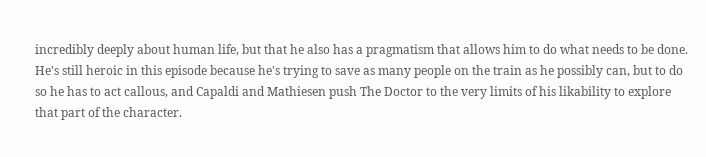incredibly deeply about human life, but that he also has a pragmatism that allows him to do what needs to be done. He's still heroic in this episode because he's trying to save as many people on the train as he possibly can, but to do so he has to act callous, and Capaldi and Mathiesen push The Doctor to the very limits of his likability to explore that part of the character.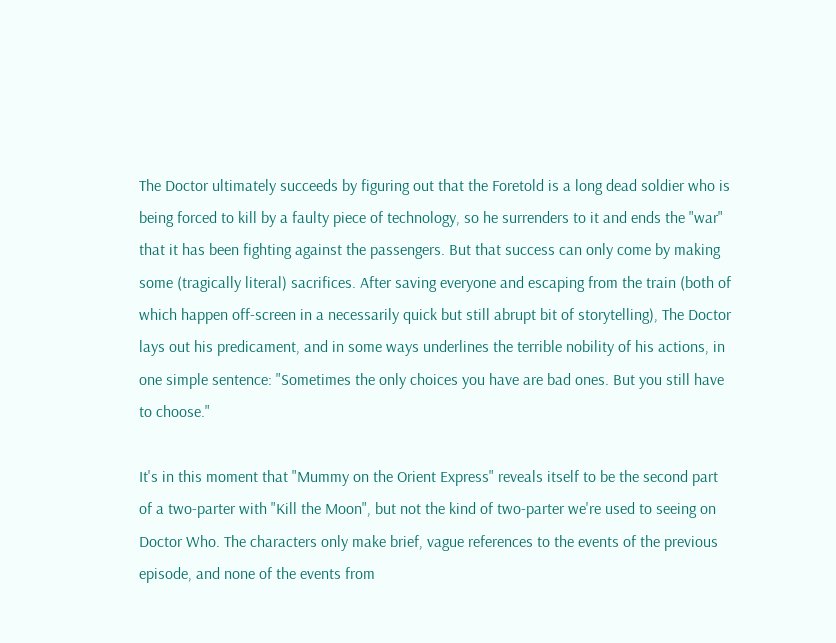The Doctor ultimately succeeds by figuring out that the Foretold is a long dead soldier who is being forced to kill by a faulty piece of technology, so he surrenders to it and ends the "war" that it has been fighting against the passengers. But that success can only come by making some (tragically literal) sacrifices. After saving everyone and escaping from the train (both of which happen off-screen in a necessarily quick but still abrupt bit of storytelling), The Doctor lays out his predicament, and in some ways underlines the terrible nobility of his actions, in one simple sentence: "Sometimes the only choices you have are bad ones. But you still have to choose."

It's in this moment that "Mummy on the Orient Express" reveals itself to be the second part of a two-parter with "Kill the Moon", but not the kind of two-parter we're used to seeing on Doctor Who. The characters only make brief, vague references to the events of the previous episode, and none of the events from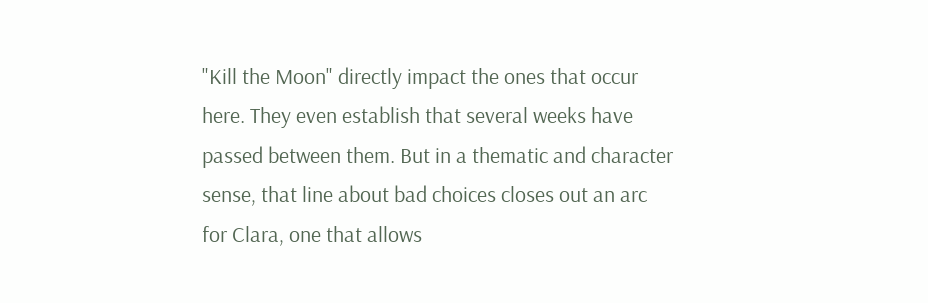"Kill the Moon" directly impact the ones that occur here. They even establish that several weeks have passed between them. But in a thematic and character sense, that line about bad choices closes out an arc for Clara, one that allows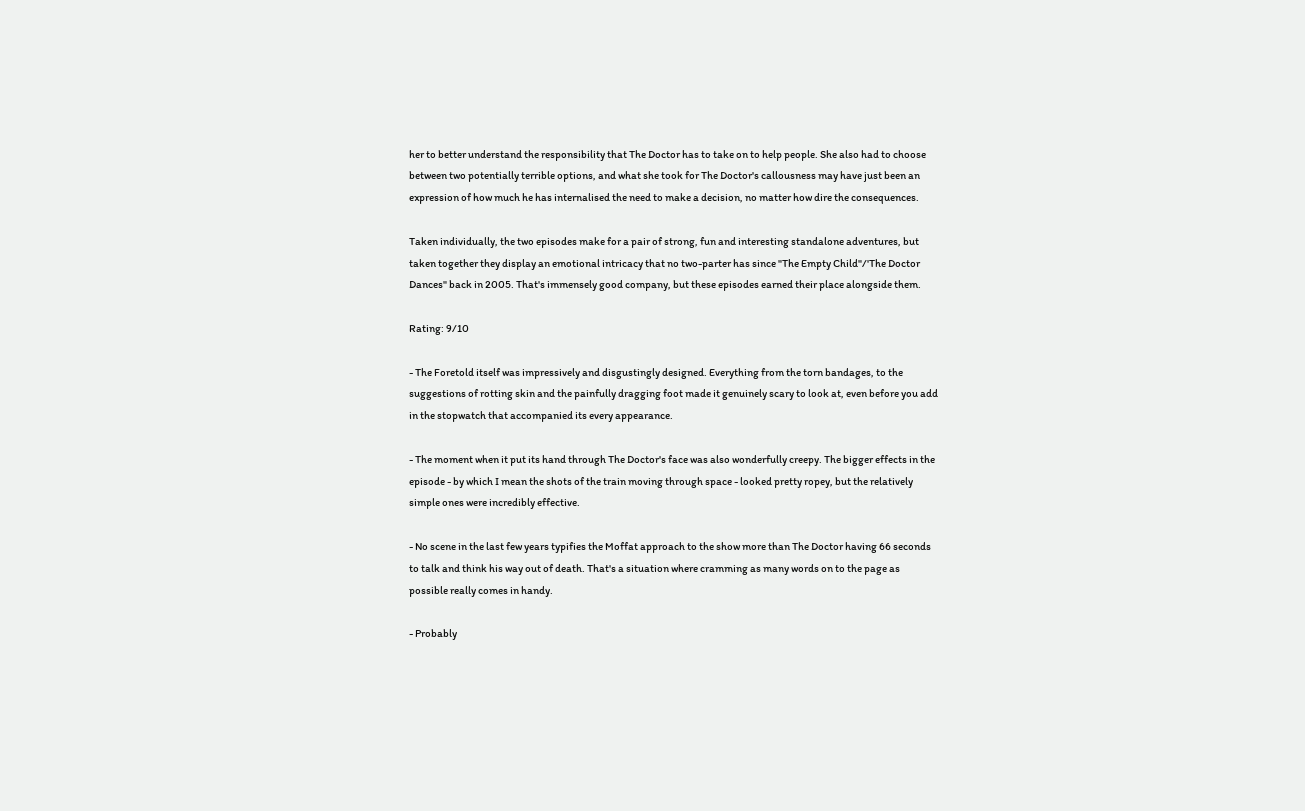her to better understand the responsibility that The Doctor has to take on to help people. She also had to choose between two potentially terrible options, and what she took for The Doctor's callousness may have just been an expression of how much he has internalised the need to make a decision, no matter how dire the consequences.

Taken individually, the two episodes make for a pair of strong, fun and interesting standalone adventures, but taken together they display an emotional intricacy that no two-parter has since "The Empty Child"/'The Doctor Dances" back in 2005. That's immensely good company, but these episodes earned their place alongside them.

Rating: 9/10

- The Foretold itself was impressively and disgustingly designed. Everything from the torn bandages, to the suggestions of rotting skin and the painfully dragging foot made it genuinely scary to look at, even before you add in the stopwatch that accompanied its every appearance.

- The moment when it put its hand through The Doctor's face was also wonderfully creepy. The bigger effects in the episode - by which I mean the shots of the train moving through space - looked pretty ropey, but the relatively simple ones were incredibly effective.

- No scene in the last few years typifies the Moffat approach to the show more than The Doctor having 66 seconds to talk and think his way out of death. That's a situation where cramming as many words on to the page as possible really comes in handy.

- Probably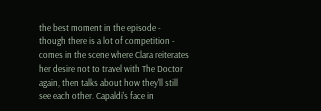the best moment in the episode - though there is a lot of competition - comes in the scene where Clara reiterates her desire not to travel with The Doctor again, then talks about how they'll still see each other. Capaldi's face in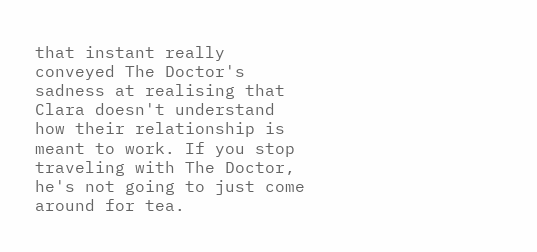that instant really conveyed The Doctor's sadness at realising that Clara doesn't understand how their relationship is meant to work. If you stop traveling with The Doctor, he's not going to just come around for tea.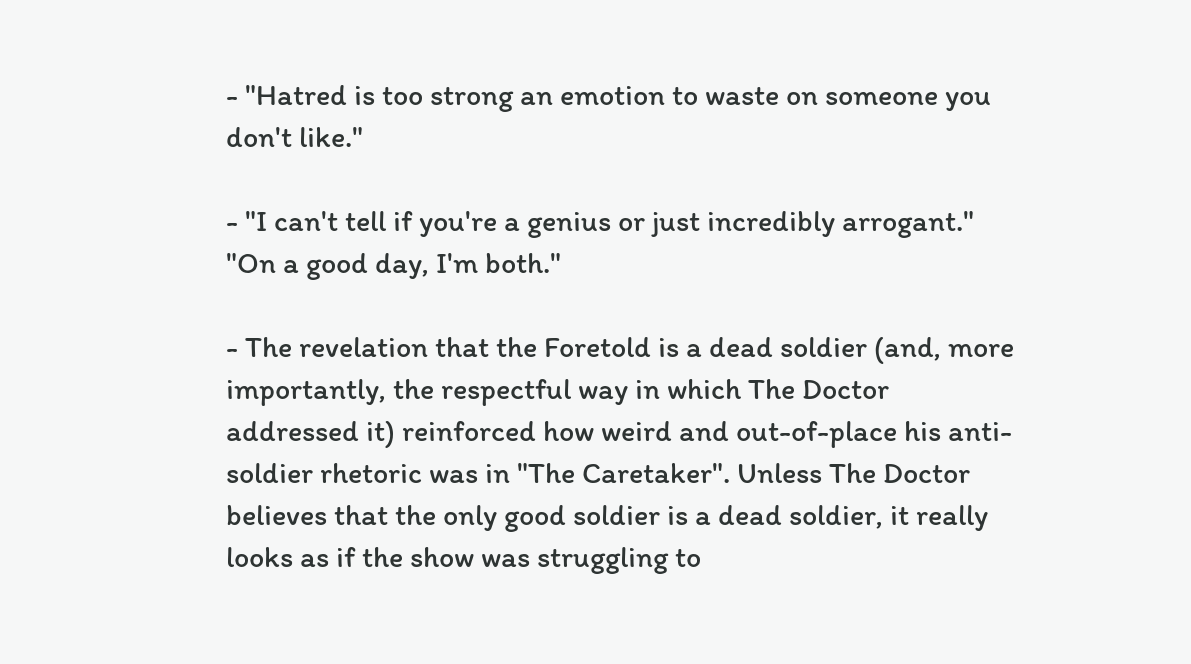- "Hatred is too strong an emotion to waste on someone you don't like."

- "I can't tell if you're a genius or just incredibly arrogant."
"On a good day, I'm both."

- The revelation that the Foretold is a dead soldier (and, more importantly, the respectful way in which The Doctor addressed it) reinforced how weird and out-of-place his anti-soldier rhetoric was in "The Caretaker". Unless The Doctor believes that the only good soldier is a dead soldier, it really looks as if the show was struggling to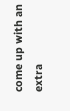come up with an extra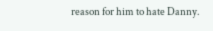reason for him to hate Danny.